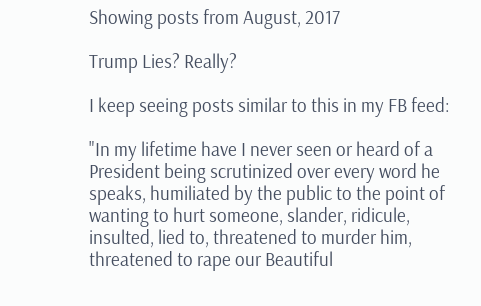Showing posts from August, 2017

Trump Lies? Really?

I keep seeing posts similar to this in my FB feed:

"In my lifetime have I never seen or heard of a President being scrutinized over every word he speaks, humiliated by the public to the point of wanting to hurt someone, slander, ridicule, insulted, lied to, threatened to murder him, threatened to rape our Beautiful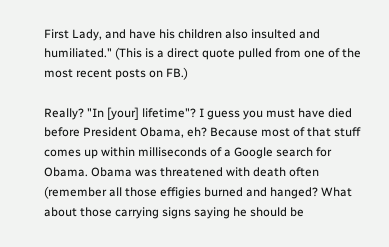First Lady, and have his children also insulted and humiliated." (This is a direct quote pulled from one of the most recent posts on FB.)

Really? "In [your] lifetime"? I guess you must have died before President Obama, eh? Because most of that stuff comes up within milliseconds of a Google search for Obama. Obama was threatened with death often (remember all those effigies burned and hanged? What about those carrying signs saying he should be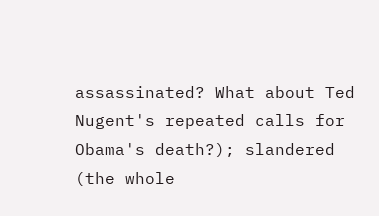assassinated? What about Ted Nugent's repeated calls for Obama's death?); slandered (the whole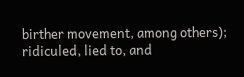birther movement, among others); ridiculed, lied to, and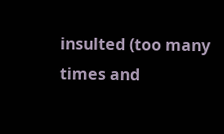insulted (too many times and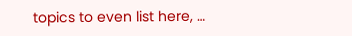topics to even list here, …